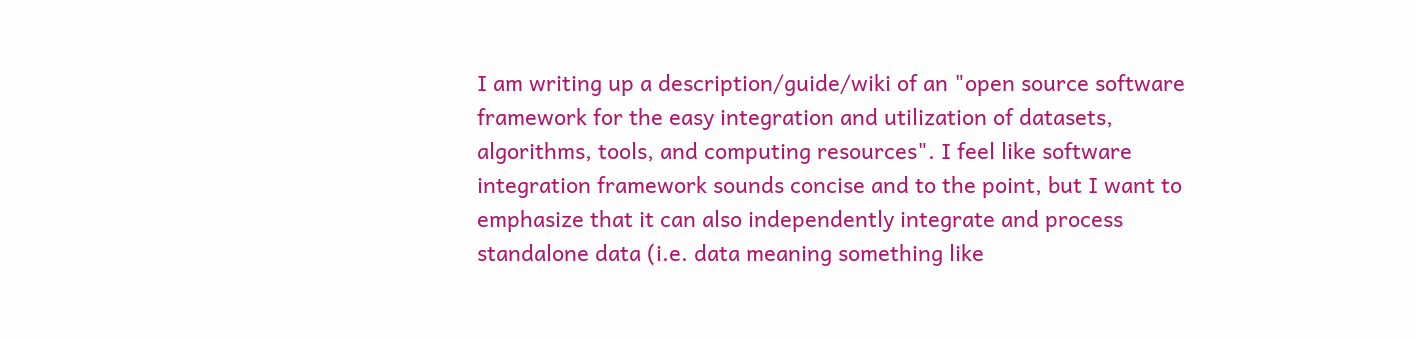I am writing up a description/guide/wiki of an "open source software framework for the easy integration and utilization of datasets, algorithms, tools, and computing resources". I feel like software integration framework sounds concise and to the point, but I want to emphasize that it can also independently integrate and process standalone data (i.e. data meaning something like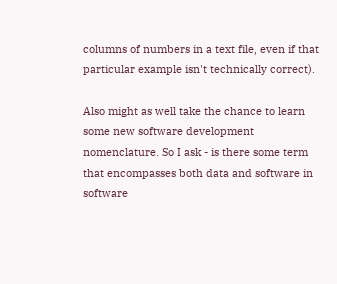columns of numbers in a text file, even if that particular example isn't technically correct).

Also might as well take the chance to learn some new software development nomenclature. So I ask - is there some term that encompasses both data and software in software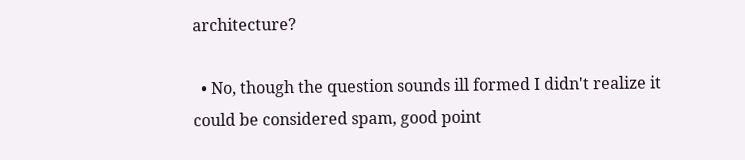architecture?

  • No, though the question sounds ill formed I didn't realize it could be considered spam, good point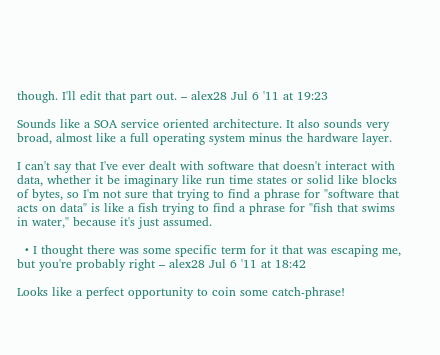though. I'll edit that part out. – alex28 Jul 6 '11 at 19:23

Sounds like a SOA service oriented architecture. It also sounds very broad, almost like a full operating system minus the hardware layer.

I can't say that I've ever dealt with software that doesn't interact with data, whether it be imaginary like run time states or solid like blocks of bytes, so I'm not sure that trying to find a phrase for "software that acts on data" is like a fish trying to find a phrase for "fish that swims in water," because it's just assumed.

  • I thought there was some specific term for it that was escaping me, but you're probably right – alex28 Jul 6 '11 at 18:42

Looks like a perfect opportunity to coin some catch-phrase!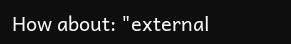How about: "external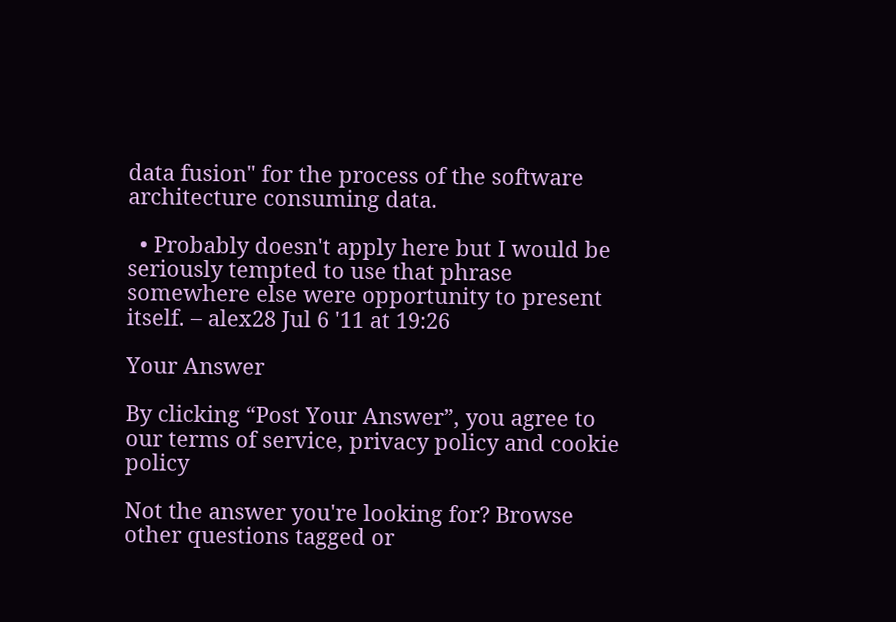data fusion" for the process of the software architecture consuming data.

  • Probably doesn't apply here but I would be seriously tempted to use that phrase somewhere else were opportunity to present itself. – alex28 Jul 6 '11 at 19:26

Your Answer

By clicking “Post Your Answer”, you agree to our terms of service, privacy policy and cookie policy

Not the answer you're looking for? Browse other questions tagged or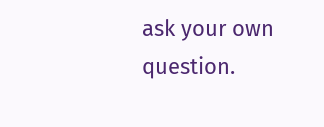ask your own question.